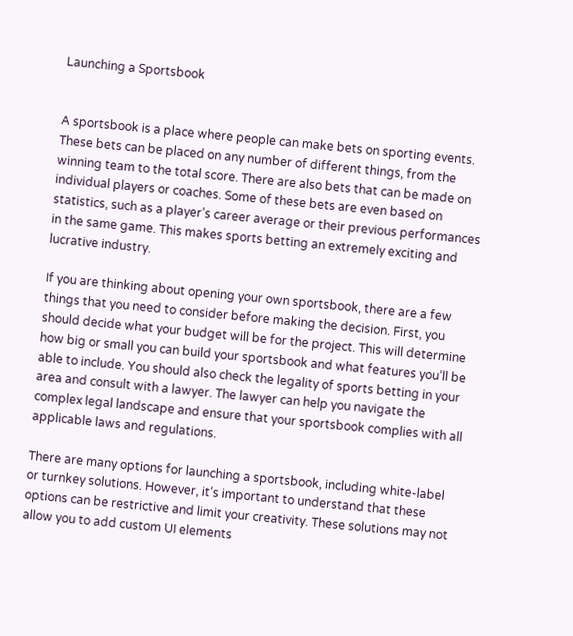Launching a Sportsbook


A sportsbook is a place where people can make bets on sporting events. These bets can be placed on any number of different things, from the winning team to the total score. There are also bets that can be made on individual players or coaches. Some of these bets are even based on statistics, such as a player’s career average or their previous performances in the same game. This makes sports betting an extremely exciting and lucrative industry.

If you are thinking about opening your own sportsbook, there are a few things that you need to consider before making the decision. First, you should decide what your budget will be for the project. This will determine how big or small you can build your sportsbook and what features you’ll be able to include. You should also check the legality of sports betting in your area and consult with a lawyer. The lawyer can help you navigate the complex legal landscape and ensure that your sportsbook complies with all applicable laws and regulations.

There are many options for launching a sportsbook, including white-label or turnkey solutions. However, it’s important to understand that these options can be restrictive and limit your creativity. These solutions may not allow you to add custom UI elements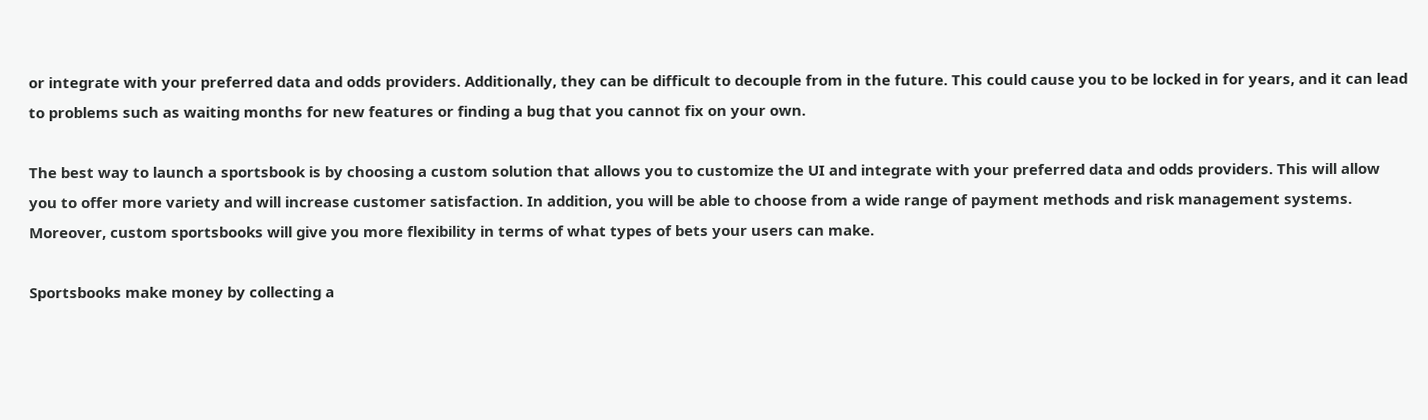or integrate with your preferred data and odds providers. Additionally, they can be difficult to decouple from in the future. This could cause you to be locked in for years, and it can lead to problems such as waiting months for new features or finding a bug that you cannot fix on your own.

The best way to launch a sportsbook is by choosing a custom solution that allows you to customize the UI and integrate with your preferred data and odds providers. This will allow you to offer more variety and will increase customer satisfaction. In addition, you will be able to choose from a wide range of payment methods and risk management systems. Moreover, custom sportsbooks will give you more flexibility in terms of what types of bets your users can make.

Sportsbooks make money by collecting a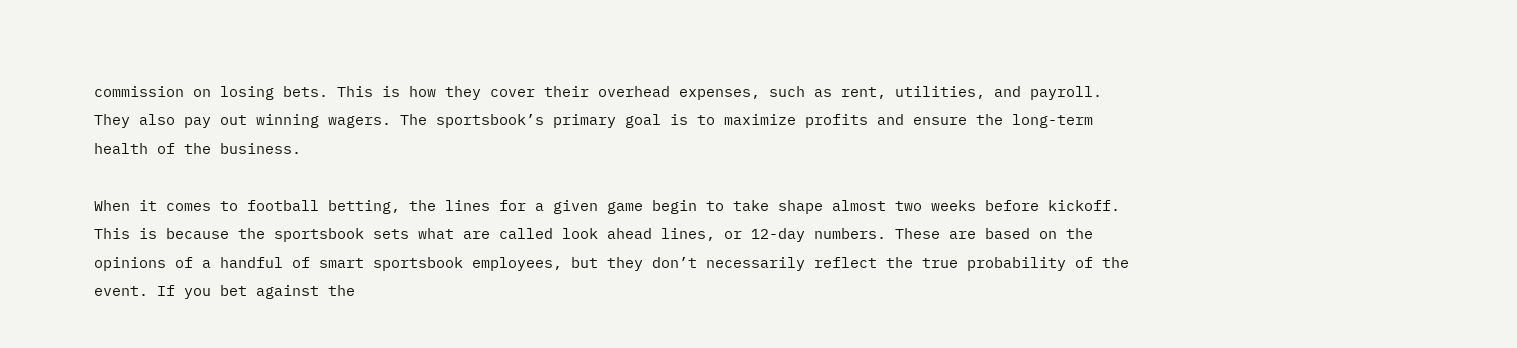commission on losing bets. This is how they cover their overhead expenses, such as rent, utilities, and payroll. They also pay out winning wagers. The sportsbook’s primary goal is to maximize profits and ensure the long-term health of the business.

When it comes to football betting, the lines for a given game begin to take shape almost two weeks before kickoff. This is because the sportsbook sets what are called look ahead lines, or 12-day numbers. These are based on the opinions of a handful of smart sportsbook employees, but they don’t necessarily reflect the true probability of the event. If you bet against the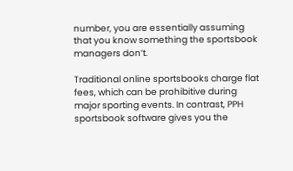number, you are essentially assuming that you know something the sportsbook managers don’t.

Traditional online sportsbooks charge flat fees, which can be prohibitive during major sporting events. In contrast, PPH sportsbook software gives you the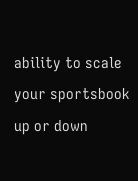ability to scale your sportsbook up or down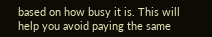based on how busy it is. This will help you avoid paying the same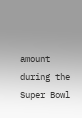amount during the Super Bowl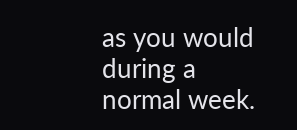as you would during a normal week.